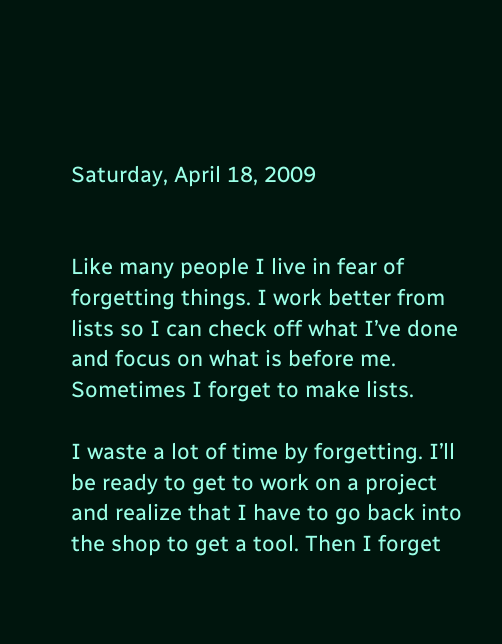Saturday, April 18, 2009


Like many people I live in fear of forgetting things. I work better from lists so I can check off what I’ve done and focus on what is before me. Sometimes I forget to make lists.

I waste a lot of time by forgetting. I’ll be ready to get to work on a project and realize that I have to go back into the shop to get a tool. Then I forget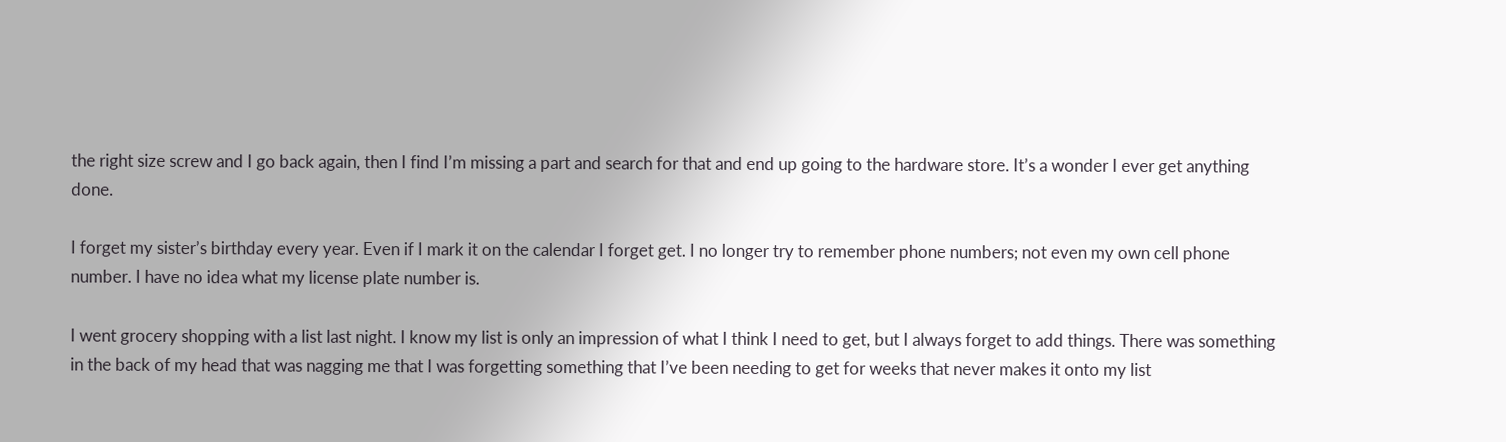the right size screw and I go back again, then I find I’m missing a part and search for that and end up going to the hardware store. It’s a wonder I ever get anything done.

I forget my sister’s birthday every year. Even if I mark it on the calendar I forget get. I no longer try to remember phone numbers; not even my own cell phone number. I have no idea what my license plate number is.

I went grocery shopping with a list last night. I know my list is only an impression of what I think I need to get, but I always forget to add things. There was something in the back of my head that was nagging me that I was forgetting something that I’ve been needing to get for weeks that never makes it onto my list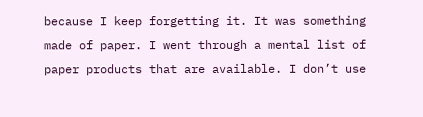because I keep forgetting it. It was something made of paper. I went through a mental list of paper products that are available. I don’t use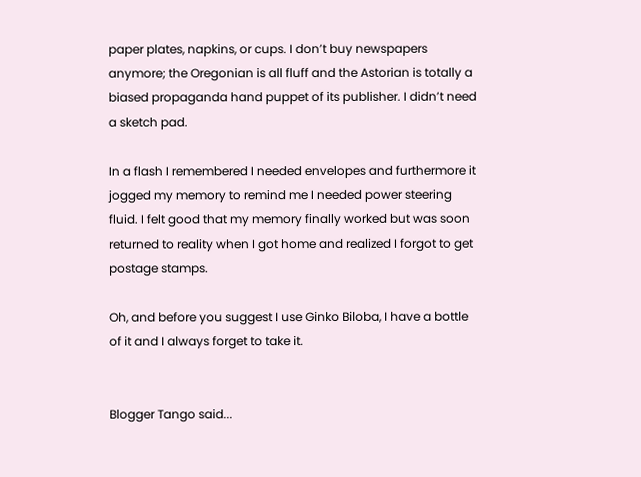paper plates, napkins, or cups. I don’t buy newspapers anymore; the Oregonian is all fluff and the Astorian is totally a biased propaganda hand puppet of its publisher. I didn’t need a sketch pad.

In a flash I remembered I needed envelopes and furthermore it jogged my memory to remind me I needed power steering fluid. I felt good that my memory finally worked but was soon returned to reality when I got home and realized I forgot to get postage stamps.

Oh, and before you suggest I use Ginko Biloba, I have a bottle of it and I always forget to take it.


Blogger Tango said...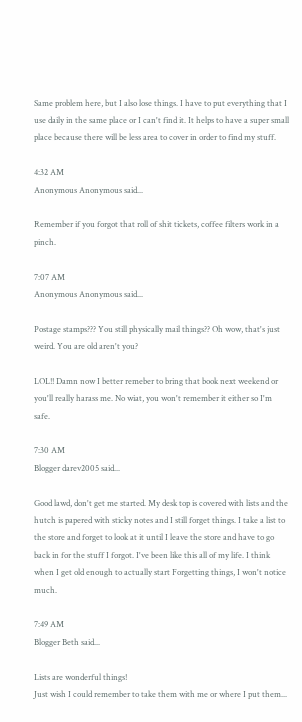Same problem here, but I also lose things. I have to put everything that I use daily in the same place or I can't find it. It helps to have a super small place because there will be less area to cover in order to find my stuff.

4:32 AM
Anonymous Anonymous said...

Remember if you forgot that roll of shit tickets, coffee filters work in a pinch.

7:07 AM
Anonymous Anonymous said...

Postage stamps??? You still physically mail things?? Oh wow, that's just weird. You are old aren't you?

LOL!! Damn now I better remeber to bring that book next weekend or you'll really harass me. No wiat, you won't remember it either so I'm safe.

7:30 AM
Blogger darev2005 said...

Good lawd, don't get me started. My desk top is covered with lists and the hutch is papered with sticky notes and I still forget things. I take a list to the store and forget to look at it until I leave the store and have to go back in for the stuff I forgot. I've been like this all of my life. I think when I get old enough to actually start Forgetting things, I won't notice much.

7:49 AM
Blogger Beth said...

Lists are wonderful things!
Just wish I could remember to take them with me or where I put them...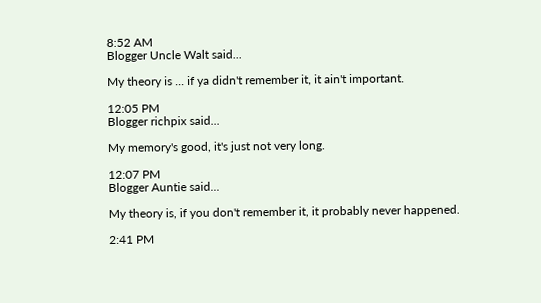8:52 AM
Blogger Uncle Walt said...

My theory is ... if ya didn't remember it, it ain't important.

12:05 PM
Blogger richpix said...

My memory's good, it's just not very long.

12:07 PM
Blogger Auntie said...

My theory is, if you don't remember it, it probably never happened.

2:41 PM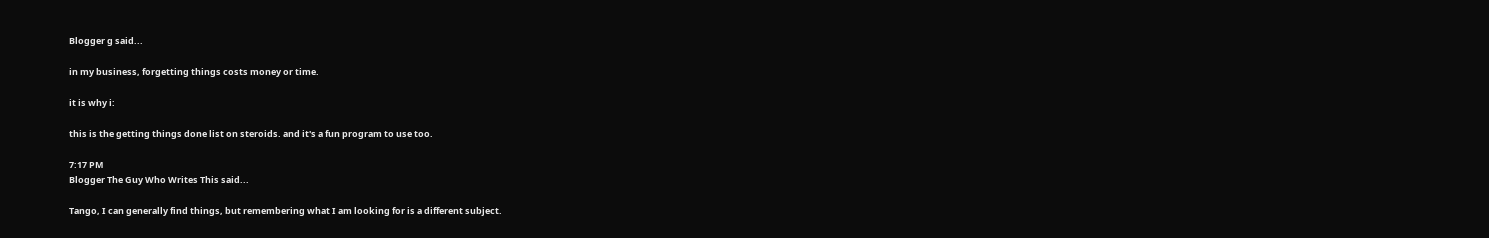Blogger g said...

in my business, forgetting things costs money or time.

it is why i:

this is the getting things done list on steroids. and it's a fun program to use too.

7:17 PM
Blogger The Guy Who Writes This said...

Tango, I can generally find things, but remembering what I am looking for is a different subject.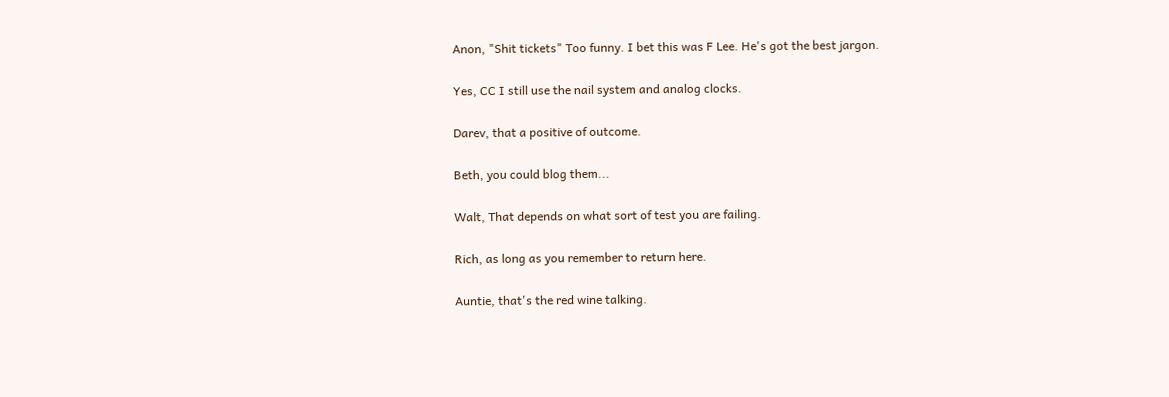Anon, "Shit tickets" Too funny. I bet this was F Lee. He's got the best jargon.

Yes, CC I still use the nail system and analog clocks.

Darev, that a positive of outcome.

Beth, you could blog them...

Walt, That depends on what sort of test you are failing.

Rich, as long as you remember to return here.

Auntie, that's the red wine talking.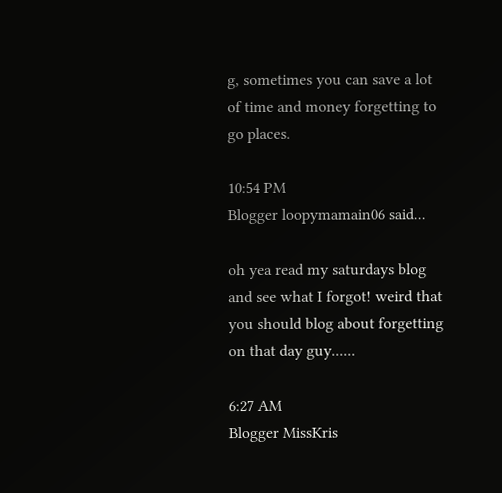g, sometimes you can save a lot of time and money forgetting to go places.

10:54 PM
Blogger loopymamain06 said...

oh yea read my saturdays blog and see what I forgot! weird that you should blog about forgetting on that day guy......

6:27 AM
Blogger MissKris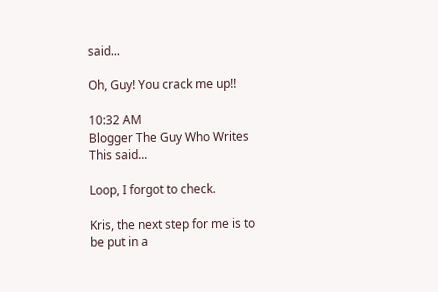said...

Oh, Guy! You crack me up!!

10:32 AM
Blogger The Guy Who Writes This said...

Loop, I forgot to check.

Kris, the next step for me is to be put in a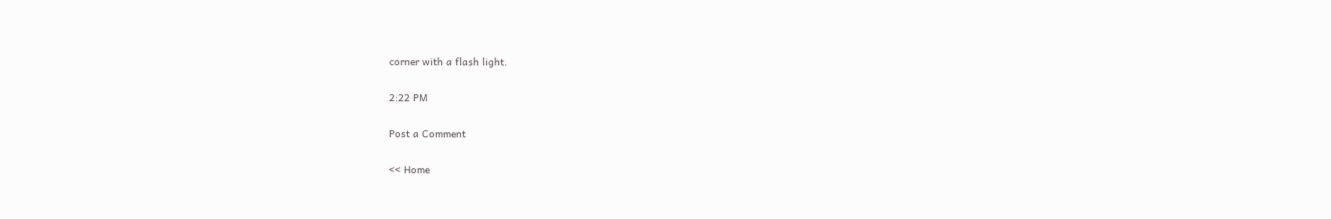corner with a flash light.

2:22 PM

Post a Comment

<< Home